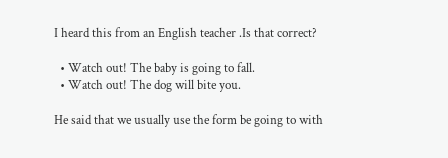I heard this from an English teacher .Is that correct?

  • Watch out! The baby is going to fall.
  • Watch out! The dog will bite you.

He said that we usually use the form be going to with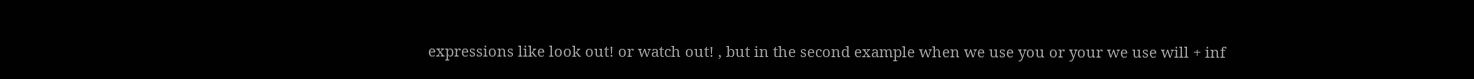expressions like look out! or watch out! , but in the second example when we use you or your we use will + inf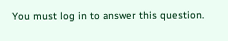You must log in to answer this question.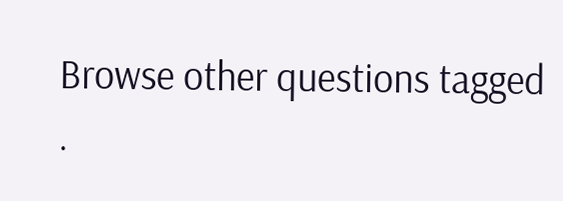Browse other questions tagged .